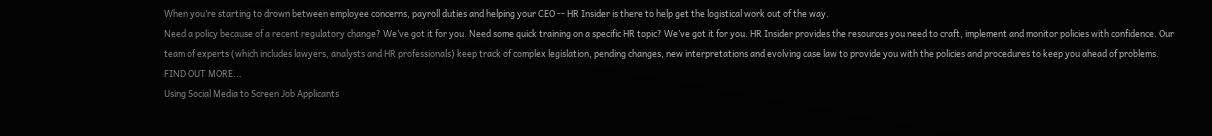When you’re starting to drown between employee concerns, payroll duties and helping your CEO -- HR Insider is there to help get the logistical work out of the way.
Need a policy because of a recent regulatory change? We’ve got it for you. Need some quick training on a specific HR topic? We’ve got it for you. HR Insider provides the resources you need to craft, implement and monitor policies with confidence. Our team of experts (which includes lawyers, analysts and HR professionals) keep track of complex legislation, pending changes, new interpretations and evolving case law to provide you with the policies and procedures to keep you ahead of problems. FIND OUT MORE...
Using Social Media to Screen Job Applicants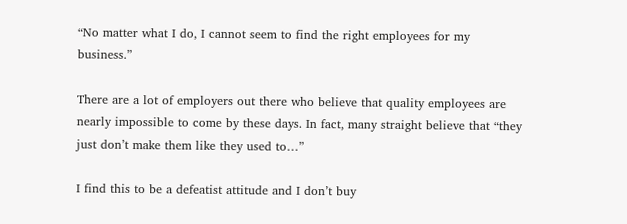“No matter what I do, I cannot seem to find the right employees for my business.”

There are a lot of employers out there who believe that quality employees are nearly impossible to come by these days. In fact, many straight believe that “they just don’t make them like they used to…”

I find this to be a defeatist attitude and I don’t buy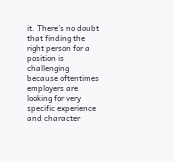it. There’s no doubt that finding the right person for a position is challenging because oftentimes employers are looking for very specific experience and character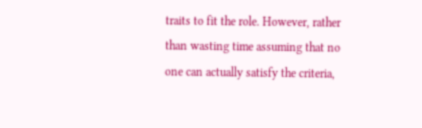traits to fit the role. However, rather than wasting time assuming that no one can actually satisfy the criteria,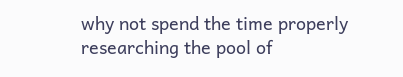why not spend the time properly researching the pool of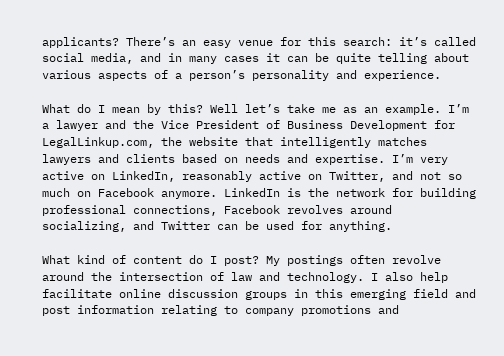applicants? There’s an easy venue for this search: it’s called social media, and in many cases it can be quite telling about various aspects of a person’s personality and experience.

What do I mean by this? Well let’s take me as an example. I’m a lawyer and the Vice President of Business Development for LegalLinkup.com, the website that intelligently matches lawyers and clients based on needs and expertise. I’m very active on LinkedIn, reasonably active on Twitter, and not so much on Facebook anymore. LinkedIn is the network for building professional connections, Facebook revolves around socializing, and Twitter can be used for anything.

What kind of content do I post? My postings often revolve around the intersection of law and technology. I also help facilitate online discussion groups in this emerging field and post information relating to company promotions and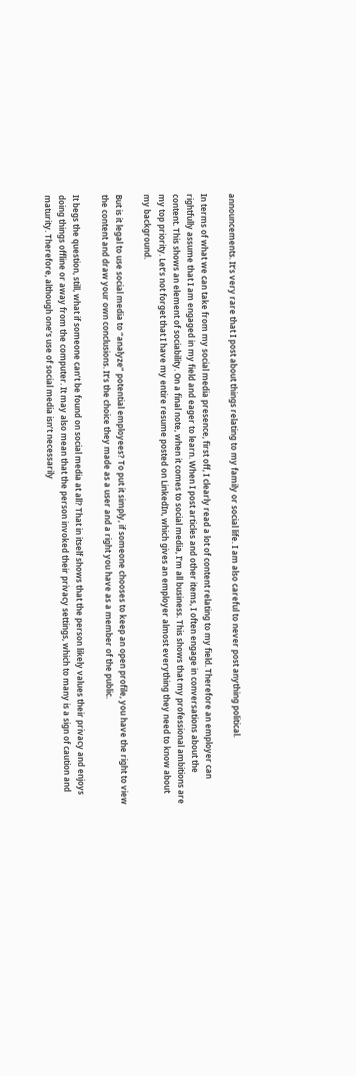announcements. It’s very rare that I post about things relating to my family or social life. I am also careful to never post anything political.

In terms of what we can take from my social media presence, first off, I clearly read a lot of content relating to my field. Therefore an employer can rightfully assume that I am engaged in my field and eager to learn. When I post articles and other items, I often engage in conversations about the content. This shows an element of sociability. On a final note, when it comes to social media, I’m all business. This shows that my professional ambitions are my top priority. Let’s not forget that I have my entire resume posted on LinkedIn, which gives an employer almost everything they need to know about my background.

But is it legal to use social media to “analyze” potential employees? To put it simply, if someone chooses to keep an open profile, you have the right to view the content and draw your own conclusions. It’s the choice they made as a user and a right you have as a member of the public.

It begs the question, still, what if someone can’t be found on social media at all? That in itself shows that the person likely values their privacy and enjoys doing things offline or away from the computer. It may also mean that the person invoked their privacy settings, which to many is a sign of caution and maturity. Therefore, although one’s use of social media isn’t necessarily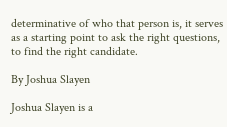determinative of who that person is, it serves as a starting point to ask the right questions, to find the right candidate.

By Joshua Slayen

Joshua Slayen is a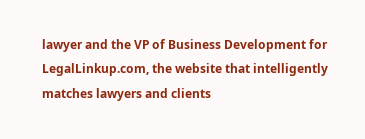lawyer and the VP of Business Development for LegalLinkup.com, the website that intelligently matches lawyers and clients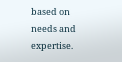based on needs and expertise.